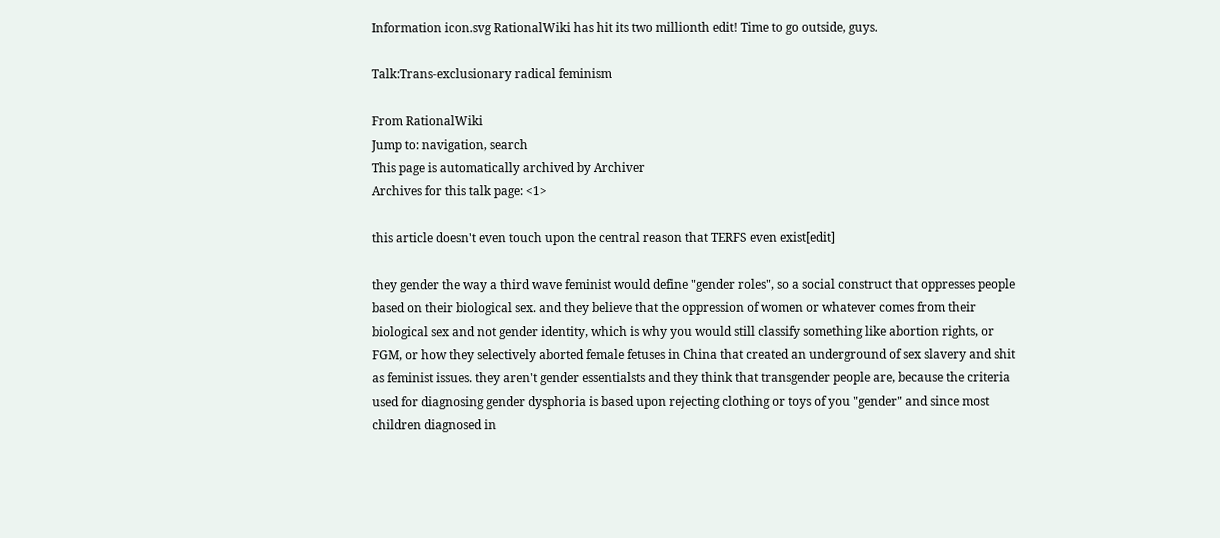Information icon.svg RationalWiki has hit its two millionth edit! Time to go outside, guys.

Talk:Trans-exclusionary radical feminism

From RationalWiki
Jump to: navigation, search
This page is automatically archived by Archiver
Archives for this talk page: <1>

this article doesn't even touch upon the central reason that TERFS even exist[edit]

they gender the way a third wave feminist would define "gender roles", so a social construct that oppresses people based on their biological sex. and they believe that the oppression of women or whatever comes from their biological sex and not gender identity, which is why you would still classify something like abortion rights, or FGM, or how they selectively aborted female fetuses in China that created an underground of sex slavery and shit as feminist issues. they aren't gender essentialsts and they think that transgender people are, because the criteria used for diagnosing gender dysphoria is based upon rejecting clothing or toys of you "gender" and since most children diagnosed in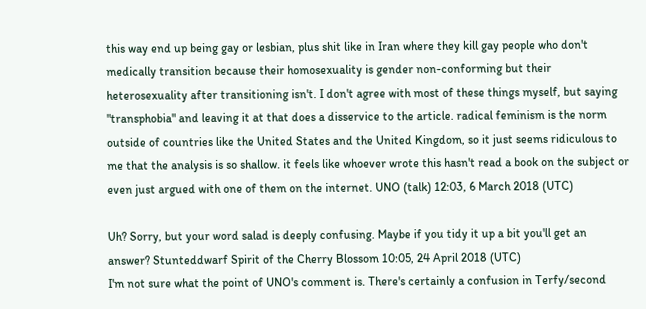this way end up being gay or lesbian, plus shit like in Iran where they kill gay people who don't medically transition because their homosexuality is gender non-conforming but their heterosexuality after transitioning isn't. I don't agree with most of these things myself, but saying "transphobia" and leaving it at that does a disservice to the article. radical feminism is the norm outside of countries like the United States and the United Kingdom, so it just seems ridiculous to me that the analysis is so shallow. it feels like whoever wrote this hasn't read a book on the subject or even just argued with one of them on the internet. UNO (talk) 12:03, 6 March 2018 (UTC)

Uh? Sorry, but your word salad is deeply confusing. Maybe if you tidy it up a bit you'll get an answer? Stunteddwarf Spirit of the Cherry Blossom 10:05, 24 April 2018 (UTC)
I'm not sure what the point of UNO's comment is. There's certainly a confusion in Terfy/second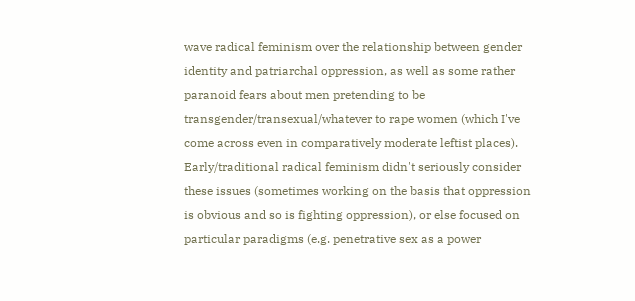wave radical feminism over the relationship between gender identity and patriarchal oppression, as well as some rather paranoid fears about men pretending to be transgender/transexual/whatever to rape women (which I've come across even in comparatively moderate leftist places). Early/traditional radical feminism didn't seriously consider these issues (sometimes working on the basis that oppression is obvious and so is fighting oppression), or else focused on particular paradigms (e.g. penetrative sex as a power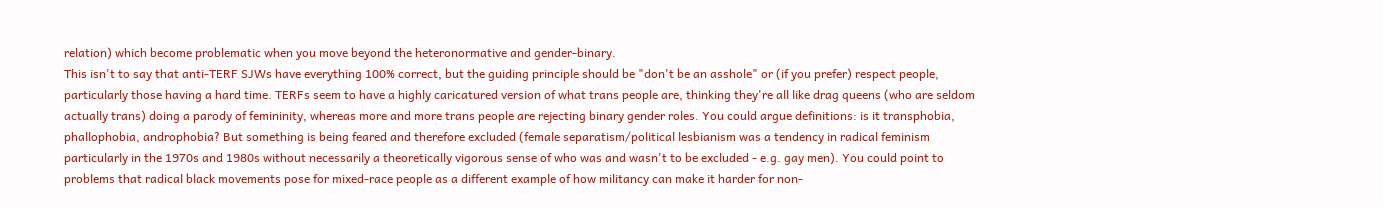relation) which become problematic when you move beyond the heteronormative and gender-binary.
This isn't to say that anti-TERF SJWs have everything 100% correct, but the guiding principle should be "don't be an asshole" or (if you prefer) respect people, particularly those having a hard time. TERFs seem to have a highly caricatured version of what trans people are, thinking they're all like drag queens (who are seldom actually trans) doing a parody of femininity, whereas more and more trans people are rejecting binary gender roles. You could argue definitions: is it transphobia, phallophobia, androphobia? But something is being feared and therefore excluded (female separatism/political lesbianism was a tendency in radical feminism particularly in the 1970s and 1980s without necessarily a theoretically vigorous sense of who was and wasn't to be excluded - e.g. gay men). You could point to problems that radical black movements pose for mixed-race people as a different example of how militancy can make it harder for non-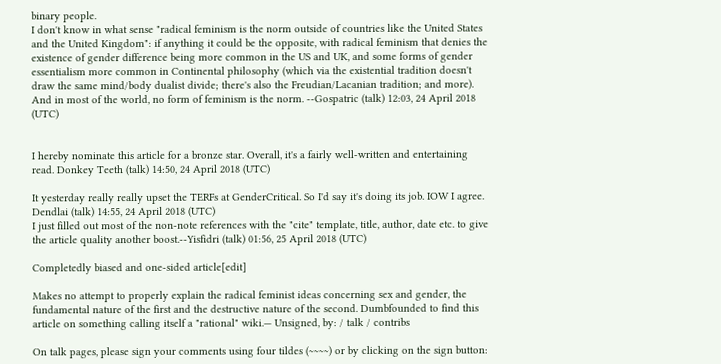binary people.
I don't know in what sense "radical feminism is the norm outside of countries like the United States and the United Kingdom": if anything it could be the opposite, with radical feminism that denies the existence of gender difference being more common in the US and UK, and some forms of gender essentialism more common in Continental philosophy (which via the existential tradition doesn't draw the same mind/body dualist divide; there's also the Freudian/Lacanian tradition; and more). And in most of the world, no form of feminism is the norm. --Gospatric (talk) 12:03, 24 April 2018 (UTC)


I hereby nominate this article for a bronze star. Overall, it's a fairly well-written and entertaining read. Donkey Teeth (talk) 14:50, 24 April 2018 (UTC)

It yesterday really really upset the TERFs at GenderCritical. So I'd say it's doing its job. IOW I agree. Dendlai (talk) 14:55, 24 April 2018 (UTC)
I just filled out most of the non-note references with the "cite" template, title, author, date etc. to give the article quality another boost.--Yisfidri (talk) 01:56, 25 April 2018 (UTC)

Completedly biased and one-sided article[edit]

Makes no attempt to properly explain the radical feminist ideas concerning sex and gender, the fundamental nature of the first and the destructive nature of the second. Dumbfounded to find this article on something calling itself a "rational" wiki.— Unsigned, by: / talk / contribs

On talk pages, please sign your comments using four tildes (~~~~) or by clicking on the sign button: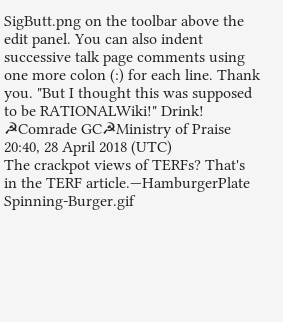SigButt.png on the toolbar above the edit panel. You can also indent successive talk page comments using one more colon (:) for each line. Thank you. "But I thought this was supposed to be RATIONALWiki!" Drink! ☭Comrade GC☭Ministry of Praise 20:40, 28 April 2018 (UTC)
The crackpot views of TERFs? That's in the TERF article.—HamburgerPlate Spinning-Burger.gif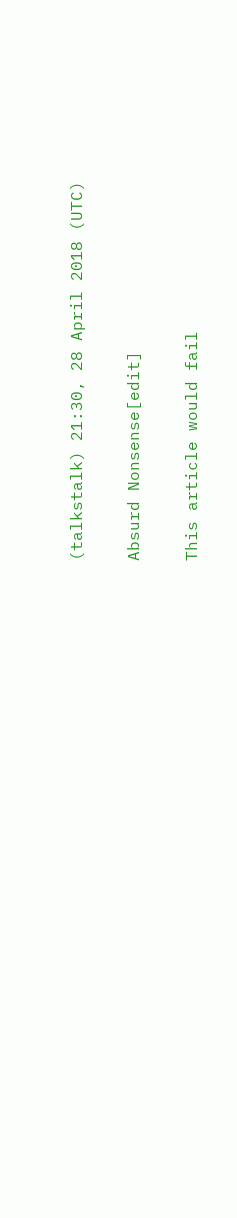(talkstalk) 21:30, 28 April 2018 (UTC)

Absurd Nonsense[edit]

This article would fail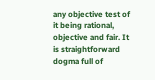any objective test of it being rational, objective and fair. It is straightforward dogma full of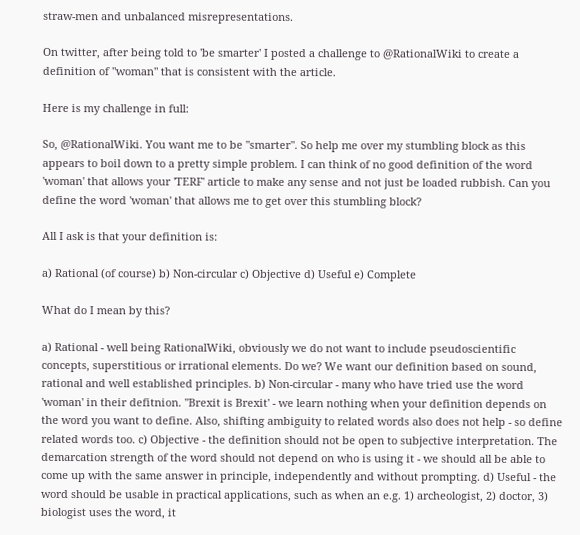straw-men and unbalanced misrepresentations.

On twitter, after being told to 'be smarter' I posted a challenge to @RationalWiki to create a definition of "woman" that is consistent with the article.

Here is my challenge in full:

So, @RationalWiki. You want me to be "smarter". So help me over my stumbling block as this appears to boil down to a pretty simple problem. I can think of no good definition of the word 'woman' that allows your 'TERF' article to make any sense and not just be loaded rubbish. Can you define the word 'woman' that allows me to get over this stumbling block?

All I ask is that your definition is:

a) Rational (of course) b) Non-circular c) Objective d) Useful e) Complete

What do I mean by this?

a) Rational - well being RationalWiki, obviously we do not want to include pseudoscientific concepts, superstitious or irrational elements. Do we? We want our definition based on sound, rational and well established principles. b) Non-circular - many who have tried use the word 'woman' in their defitnion. "Brexit is Brexit' - we learn nothing when your definition depends on the word you want to define. Also, shifting ambiguity to related words also does not help - so define related words too. c) Objective - the definition should not be open to subjective interpretation. The demarcation strength of the word should not depend on who is using it - we should all be able to come up with the same answer in principle, independently and without prompting. d) Useful - the word should be usable in practical applications, such as when an e.g. 1) archeologist, 2) doctor, 3) biologist uses the word, it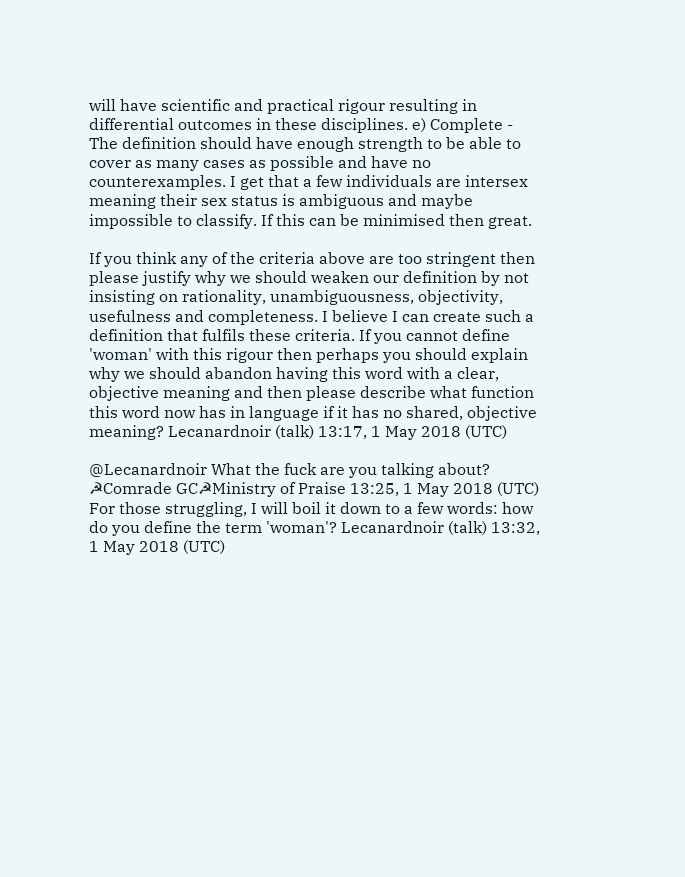will have scientific and practical rigour resulting in differential outcomes in these disciplines. e) Complete - The definition should have enough strength to be able to cover as many cases as possible and have no counterexamples. I get that a few individuals are intersex meaning their sex status is ambiguous and maybe impossible to classify. If this can be minimised then great.

If you think any of the criteria above are too stringent then please justify why we should weaken our definition by not insisting on rationality, unambiguousness, objectivity, usefulness and completeness. I believe I can create such a definition that fulfils these criteria. If you cannot define 'woman' with this rigour then perhaps you should explain why we should abandon having this word with a clear, objective meaning and then please describe what function this word now has in language if it has no shared, objective meaning? Lecanardnoir (talk) 13:17, 1 May 2018 (UTC)

@Lecanardnoir What the fuck are you talking about? ☭Comrade GC☭Ministry of Praise 13:25, 1 May 2018 (UTC)
For those struggling, I will boil it down to a few words: how do you define the term 'woman'? Lecanardnoir (talk) 13:32, 1 May 2018 (UTC)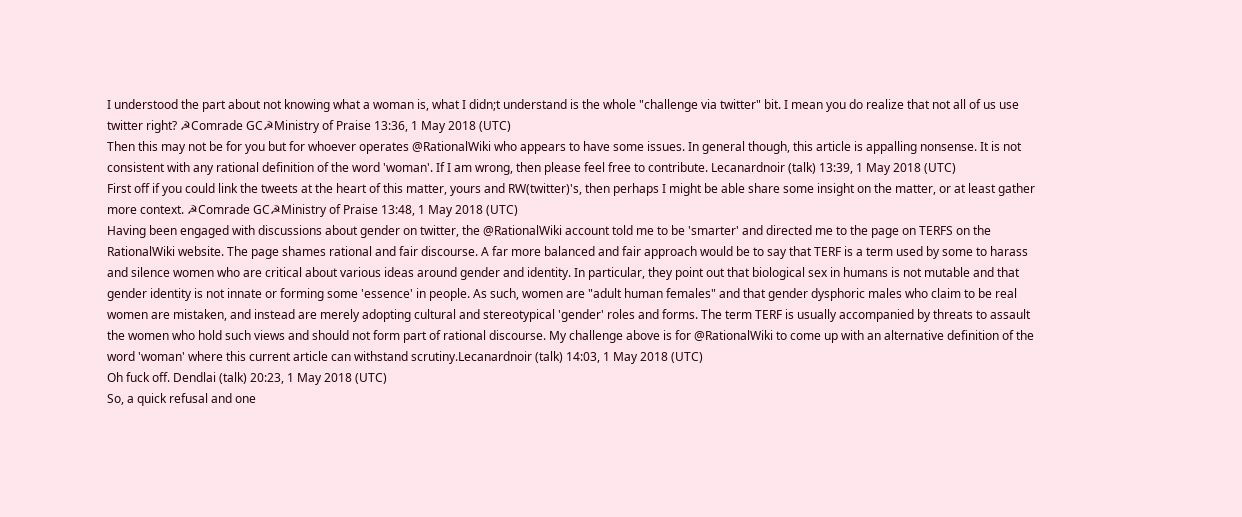I understood the part about not knowing what a woman is, what I didn;t understand is the whole "challenge via twitter" bit. I mean you do realize that not all of us use twitter right? ☭Comrade GC☭Ministry of Praise 13:36, 1 May 2018 (UTC)
Then this may not be for you but for whoever operates @RationalWiki who appears to have some issues. In general though, this article is appalling nonsense. It is not consistent with any rational definition of the word 'woman'. If I am wrong, then please feel free to contribute. Lecanardnoir (talk) 13:39, 1 May 2018 (UTC)
First off if you could link the tweets at the heart of this matter, yours and RW(twitter)'s, then perhaps I might be able share some insight on the matter, or at least gather more context. ☭Comrade GC☭Ministry of Praise 13:48, 1 May 2018 (UTC)
Having been engaged with discussions about gender on twitter, the @RationalWiki account told me to be 'smarter' and directed me to the page on TERFS on the RationalWiki website. The page shames rational and fair discourse. A far more balanced and fair approach would be to say that TERF is a term used by some to harass and silence women who are critical about various ideas around gender and identity. In particular, they point out that biological sex in humans is not mutable and that gender identity is not innate or forming some 'essence' in people. As such, women are "adult human females" and that gender dysphoric males who claim to be real women are mistaken, and instead are merely adopting cultural and stereotypical 'gender' roles and forms. The term TERF is usually accompanied by threats to assault the women who hold such views and should not form part of rational discourse. My challenge above is for @RationalWiki to come up with an alternative definition of the word 'woman' where this current article can withstand scrutiny.Lecanardnoir (talk) 14:03, 1 May 2018 (UTC)
Oh fuck off. Dendlai (talk) 20:23, 1 May 2018 (UTC)
So, a quick refusal and one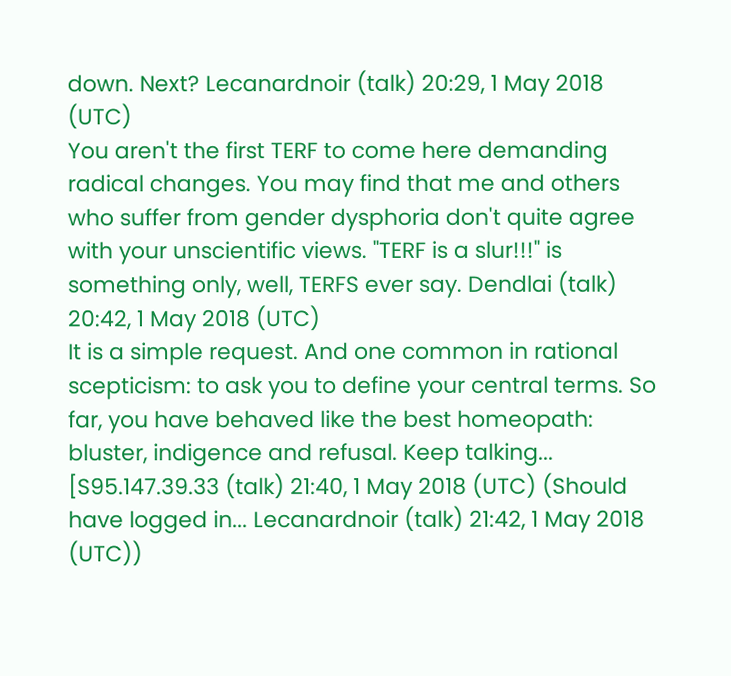down. Next? Lecanardnoir (talk) 20:29, 1 May 2018 (UTC)
You aren't the first TERF to come here demanding radical changes. You may find that me and others who suffer from gender dysphoria don't quite agree with your unscientific views. "TERF is a slur!!!" is something only, well, TERFS ever say. Dendlai (talk) 20:42, 1 May 2018 (UTC)
It is a simple request. And one common in rational scepticism: to ask you to define your central terms. So far, you have behaved like the best homeopath: bluster, indigence and refusal. Keep talking... [S95.147.39.33 (talk) 21:40, 1 May 2018 (UTC) (Should have logged in... Lecanardnoir (talk) 21:42, 1 May 2018 (UTC))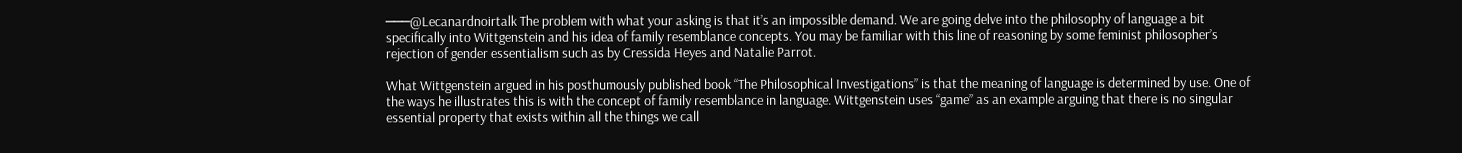───@Lecanardnoirtalk The problem with what your asking is that it’s an impossible demand. We are going delve into the philosophy of language a bit specifically into Wittgenstein and his idea of family resemblance concepts. You may be familiar with this line of reasoning by some feminist philosopher’s rejection of gender essentialism such as by Cressida Heyes and Natalie Parrot.

What Wittgenstein argued in his posthumously published book “The Philosophical Investigations” is that the meaning of language is determined by use. One of the ways he illustrates this is with the concept of family resemblance in language. Wittgenstein uses “game” as an example arguing that there is no singular essential property that exists within all the things we call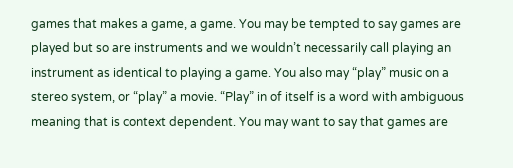games that makes a game, a game. You may be tempted to say games are played but so are instruments and we wouldn’t necessarily call playing an instrument as identical to playing a game. You also may “play” music on a stereo system, or “play” a movie. “Play” in of itself is a word with ambiguous meaning that is context dependent. You may want to say that games are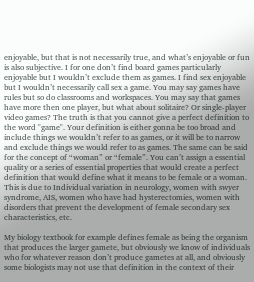enjoyable, but that is not necessarily true, and what’s enjoyable or fun is also subjective. I for one don’t find board games particularly enjoyable but I wouldn’t exclude them as games. I find sex enjoyable but I wouldn’t necessarily call sex a game. You may say games have rules but so do classrooms and workspaces. You may say that games have more then one player, but what about solitaire? Or single-player video games? The truth is that you cannot give a perfect definition to the word "game". Your definition is either gonna be too broad and include things we wouldn’t refer to as games, or it will be to narrow and exclude things we would refer to as games. The same can be said for the concept of “woman” or “female”. You can’t assign a essential quality or a series of essential properties that would create a perfect definition that would define what it means to be female or a woman. This is due to Individual variation in neurology, women with swyer syndrome, AIS, women who have had hysterectomies, women with disorders that prevent the development of female secondary sex characteristics, etc.

My biology textbook for example defines female as being the organism that produces the larger gamete, but obviously we know of individuals who for whatever reason don’t produce gametes at all, and obviously some biologists may not use that definition in the context of their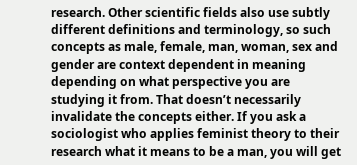research. Other scientific fields also use subtly different definitions and terminology, so such concepts as male, female, man, woman, sex and gender are context dependent in meaning depending on what perspective you are studying it from. That doesn’t necessarily invalidate the concepts either. If you ask a sociologist who applies feminist theory to their research what it means to be a man, you will get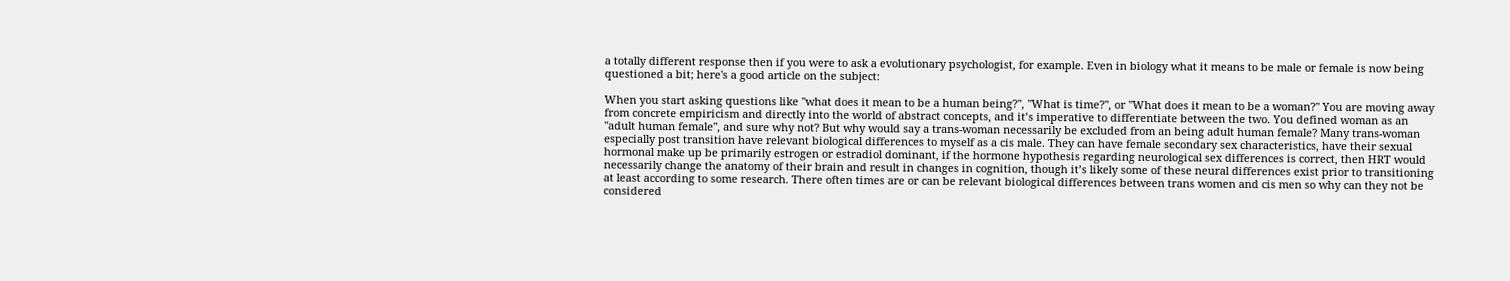a totally different response then if you were to ask a evolutionary psychologist, for example. Even in biology what it means to be male or female is now being questioned a bit; here's a good article on the subject:

When you start asking questions like "what does it mean to be a human being?", "What is time?", or "What does it mean to be a woman?" You are moving away from concrete empiricism and directly into the world of abstract concepts, and it’s imperative to differentiate between the two. You defined woman as an "adult human female", and sure why not? But why would say a trans-woman necessarily be excluded from an being adult human female? Many trans-woman especially post transition have relevant biological differences to myself as a cis male. They can have female secondary sex characteristics, have their sexual hormonal make up be primarily estrogen or estradiol dominant, if the hormone hypothesis regarding neurological sex differences is correct, then HRT would necessarily change the anatomy of their brain and result in changes in cognition, though it’s likely some of these neural differences exist prior to transitioning at least according to some research. There often times are or can be relevant biological differences between trans women and cis men so why can they not be considered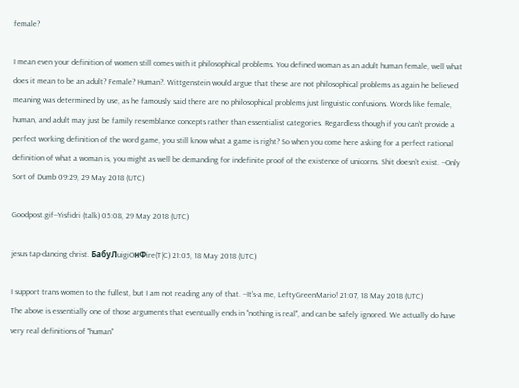female?

I mean even your definition of women still comes with it philosophical problems. You defined woman as an adult human female, well what does it mean to be an adult? Female? Human?. Wittgenstein would argue that these are not philosophical problems as again he believed meaning was determined by use, as he famously said there are no philosophical problems just linguistic confusions. Words like female, human, and adult may just be family resemblance concepts rather than essentialist categories. Regardless though if you can’t provide a perfect working definition of the word game, you still know what a game is right? So when you come here asking for a perfect rational definition of what a woman is, you might as well be demanding for indefinite proof of the existence of unicorns. Shit doesn’t exist. --Only Sort of Dumb 09:29, 29 May 2018 (UTC)

Goodpost.gif--Yisfidri (talk) 05:08, 29 May 2018 (UTC)

jesus tap-dancing christ. БaбyЛuigiOнФire(T|C) 21:05, 18 May 2018 (UTC)

I support trans women to the fullest, but I am not reading any of that. --It's-a me, LeftyGreenMario! 21:07, 18 May 2018 (UTC)
The above is essentially one of those arguments that eventually ends in "nothing is real", and can be safely ignored. We actually do have very real definitions of "human"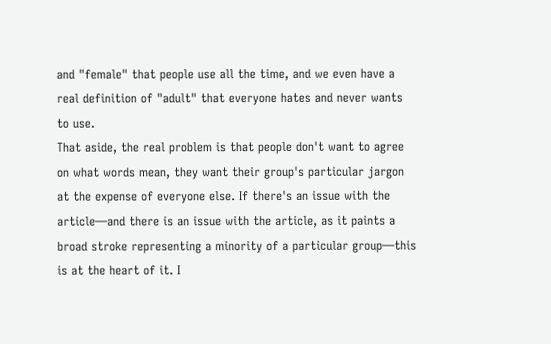and "female" that people use all the time, and we even have a real definition of "adult" that everyone hates and never wants to use.
That aside, the real problem is that people don't want to agree on what words mean, they want their group's particular jargon at the expense of everyone else. If there's an issue with the article—and there is an issue with the article, as it paints a broad stroke representing a minority of a particular group—this is at the heart of it. I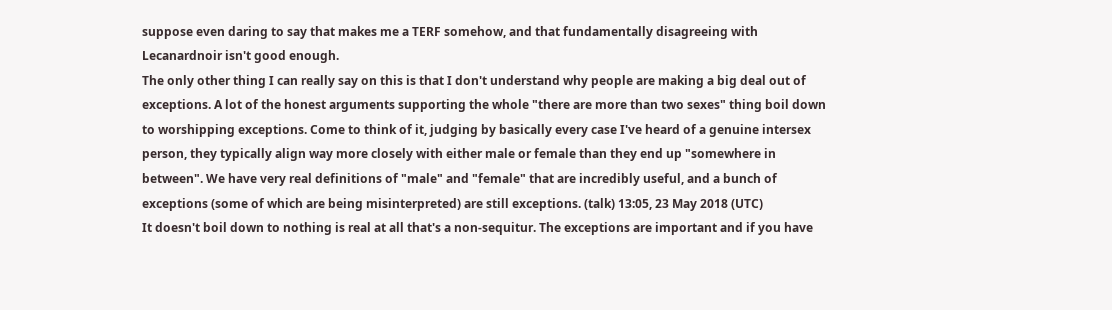suppose even daring to say that makes me a TERF somehow, and that fundamentally disagreeing with Lecanardnoir isn't good enough.
The only other thing I can really say on this is that I don't understand why people are making a big deal out of exceptions. A lot of the honest arguments supporting the whole "there are more than two sexes" thing boil down to worshipping exceptions. Come to think of it, judging by basically every case I've heard of a genuine intersex person, they typically align way more closely with either male or female than they end up "somewhere in between". We have very real definitions of "male" and "female" that are incredibly useful, and a bunch of exceptions (some of which are being misinterpreted) are still exceptions. (talk) 13:05, 23 May 2018 (UTC)
It doesn't boil down to nothing is real at all that's a non-sequitur. The exceptions are important and if you have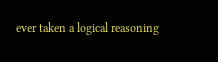ever taken a logical reasoning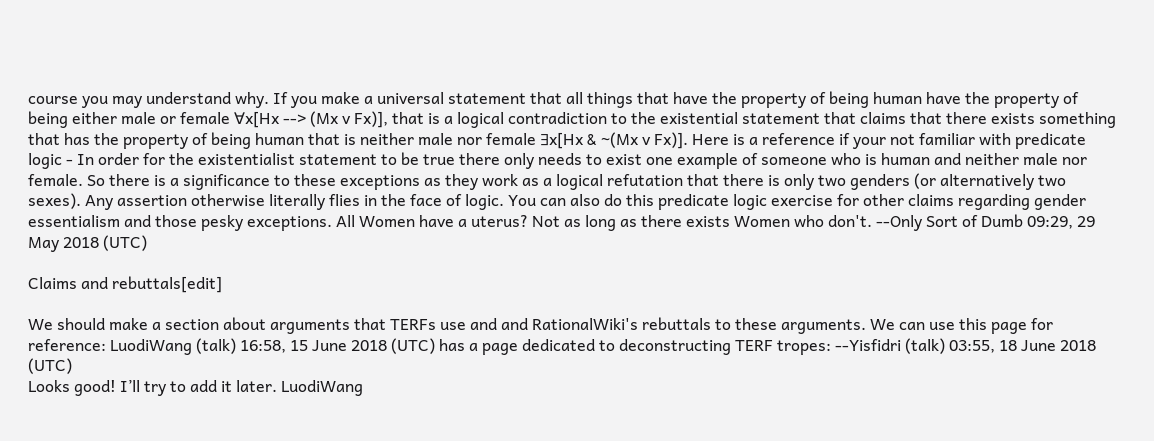course you may understand why. If you make a universal statement that all things that have the property of being human have the property of being either male or female ∀x[Hx --> (Mx v Fx)], that is a logical contradiction to the existential statement that claims that there exists something that has the property of being human that is neither male nor female ∃x[Hx & ~(Mx v Fx)]. Here is a reference if your not familiar with predicate logic - In order for the existentialist statement to be true there only needs to exist one example of someone who is human and neither male nor female. So there is a significance to these exceptions as they work as a logical refutation that there is only two genders (or alternatively two sexes). Any assertion otherwise literally flies in the face of logic. You can also do this predicate logic exercise for other claims regarding gender essentialism and those pesky exceptions. All Women have a uterus? Not as long as there exists Women who don't. --Only Sort of Dumb 09:29, 29 May 2018 (UTC)

Claims and rebuttals[edit]

We should make a section about arguments that TERFs use and and RationalWiki's rebuttals to these arguments. We can use this page for reference: LuodiWang (talk) 16:58, 15 June 2018 (UTC) has a page dedicated to deconstructing TERF tropes: --Yisfidri (talk) 03:55, 18 June 2018 (UTC)
Looks good! I’ll try to add it later. LuodiWang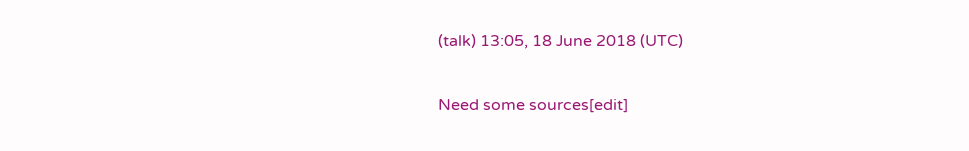(talk) 13:05, 18 June 2018 (UTC)

Need some sources[edit]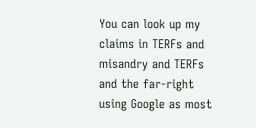You can look up my claims in TERFs and misandry and TERFs and the far-right using Google as most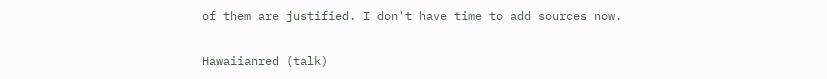of them are justified. I don't have time to add sources now.

Hawaiianred (talk)